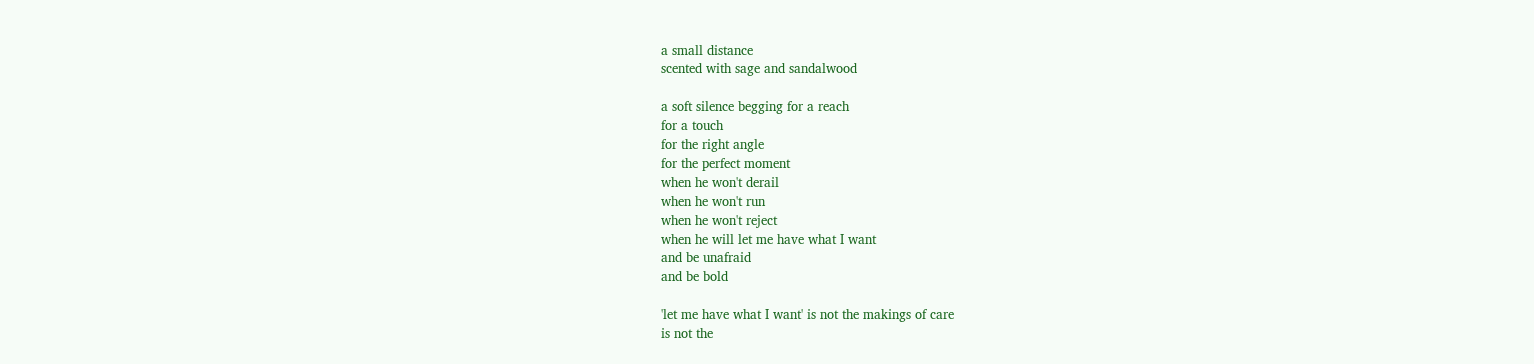a small distance
scented with sage and sandalwood

a soft silence begging for a reach
for a touch
for the right angle
for the perfect moment
when he won't derail
when he won't run
when he won't reject
when he will let me have what I want
and be unafraid
and be bold

'let me have what I want' is not the makings of care
is not the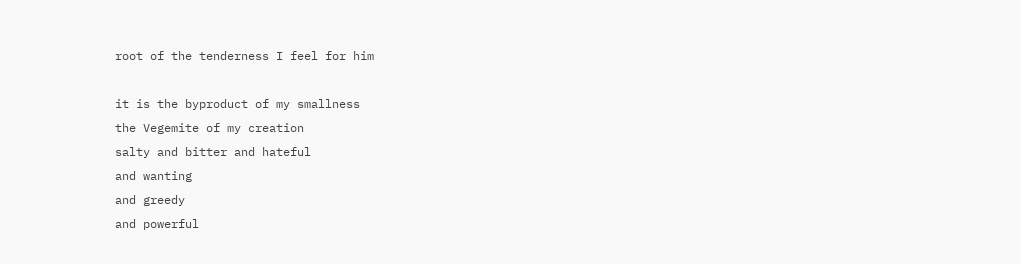root of the tenderness I feel for him

it is the byproduct of my smallness
the Vegemite of my creation
salty and bitter and hateful
and wanting
and greedy
and powerful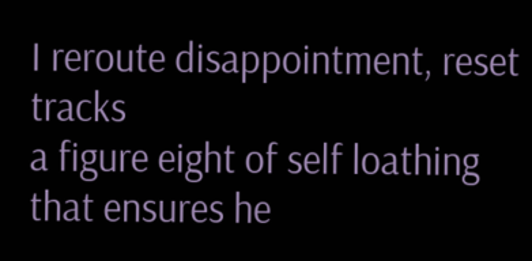I reroute disappointment, reset tracks
a figure eight of self loathing that ensures he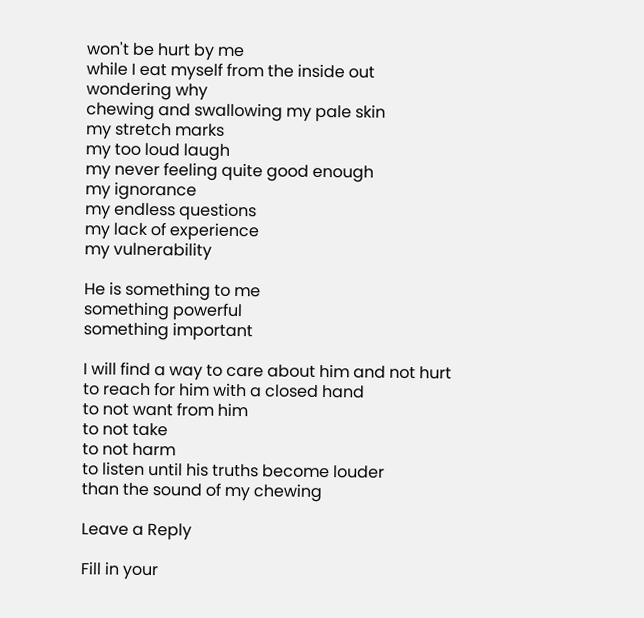won't be hurt by me
while I eat myself from the inside out
wondering why
chewing and swallowing my pale skin
my stretch marks
my too loud laugh
my never feeling quite good enough
my ignorance
my endless questions
my lack of experience
my vulnerability

He is something to me
something powerful
something important

I will find a way to care about him and not hurt
to reach for him with a closed hand
to not want from him
to not take
to not harm
to listen until his truths become louder
than the sound of my chewing

Leave a Reply

Fill in your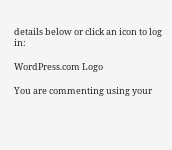details below or click an icon to log in:

WordPress.com Logo

You are commenting using your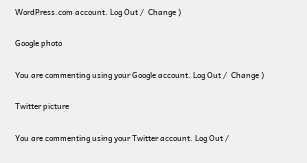WordPress.com account. Log Out /  Change )

Google photo

You are commenting using your Google account. Log Out /  Change )

Twitter picture

You are commenting using your Twitter account. Log Out /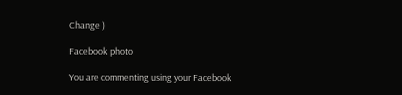Change )

Facebook photo

You are commenting using your Facebook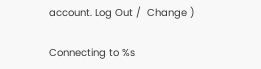account. Log Out /  Change )

Connecting to %s